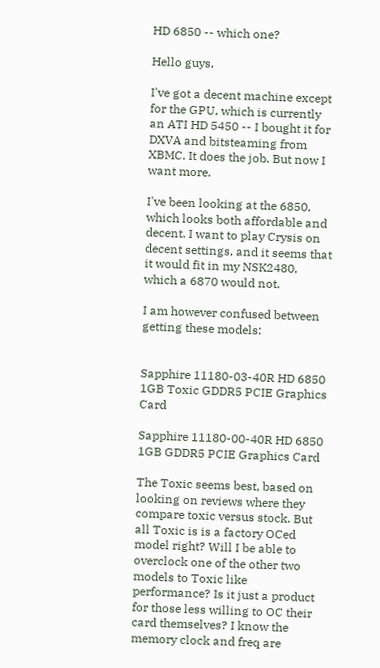HD 6850 -- which one?

Hello guys,

I've got a decent machine except for the GPU, which is currently an ATI HD 5450 -- I bought it for DXVA and bitsteaming from XBMC. It does the job. But now I want more.

I've been looking at the 6850, which looks both affordable and decent. I want to play Crysis on decent settings, and it seems that it would fit in my NSK2480, which a 6870 would not.

I am however confused between getting these models:


Sapphire 11180-03-40R HD 6850 1GB Toxic GDDR5 PCIE Graphics Card

Sapphire 11180-00-40R HD 6850 1GB GDDR5 PCIE Graphics Card

The Toxic seems best, based on looking on reviews where they compare toxic versus stock. But all Toxic is is a factory OCed model right? Will I be able to overclock one of the other two models to Toxic like performance? Is it just a product for those less willing to OC their card themselves? I know the memory clock and freq are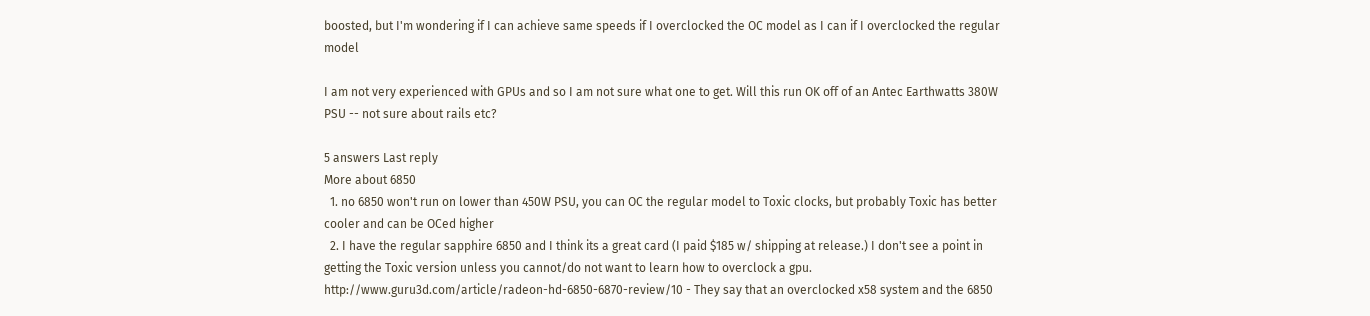boosted, but I'm wondering if I can achieve same speeds if I overclocked the OC model as I can if I overclocked the regular model

I am not very experienced with GPUs and so I am not sure what one to get. Will this run OK off of an Antec Earthwatts 380W PSU -- not sure about rails etc?

5 answers Last reply
More about 6850
  1. no 6850 won't run on lower than 450W PSU, you can OC the regular model to Toxic clocks, but probably Toxic has better cooler and can be OCed higher
  2. I have the regular sapphire 6850 and I think its a great card (I paid $185 w/ shipping at release.) I don't see a point in getting the Toxic version unless you cannot/do not want to learn how to overclock a gpu. http://www.guru3d.com/article/radeon-hd-6850-6870-review/10 - They say that an overclocked x58 system and the 6850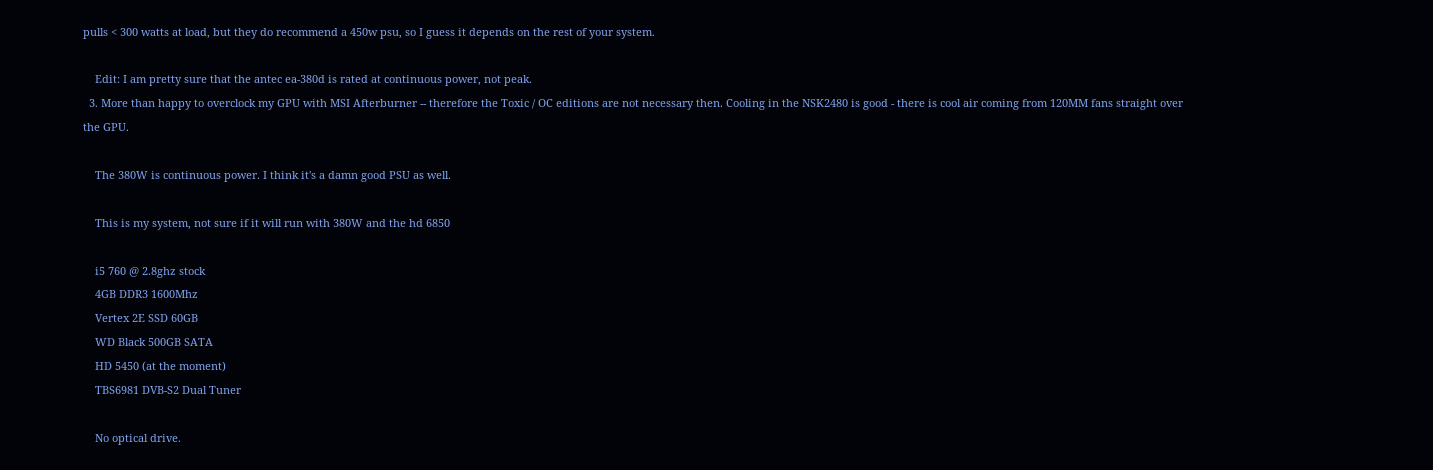pulls < 300 watts at load, but they do recommend a 450w psu, so I guess it depends on the rest of your system.

    Edit: I am pretty sure that the antec ea-380d is rated at continuous power, not peak.
  3. More than happy to overclock my GPU with MSI Afterburner -- therefore the Toxic / OC editions are not necessary then. Cooling in the NSK2480 is good - there is cool air coming from 120MM fans straight over the GPU.

    The 380W is continuous power. I think it's a damn good PSU as well.

    This is my system, not sure if it will run with 380W and the hd 6850

    i5 760 @ 2.8ghz stock
    4GB DDR3 1600Mhz
    Vertex 2E SSD 60GB
    WD Black 500GB SATA
    HD 5450 (at the moment)
    TBS6981 DVB-S2 Dual Tuner

    No optical drive.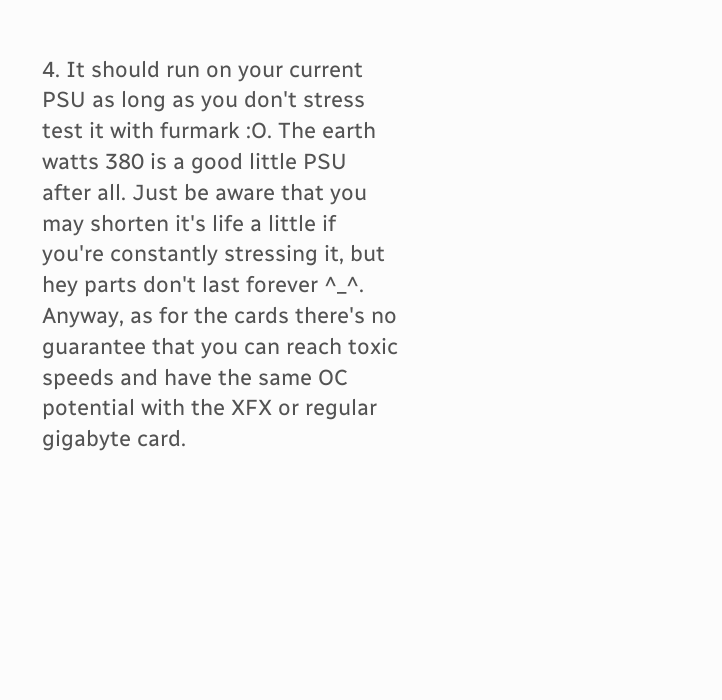4. It should run on your current PSU as long as you don't stress test it with furmark :O. The earth watts 380 is a good little PSU after all. Just be aware that you may shorten it's life a little if you're constantly stressing it, but hey parts don't last forever ^_^. Anyway, as for the cards there's no guarantee that you can reach toxic speeds and have the same OC potential with the XFX or regular gigabyte card.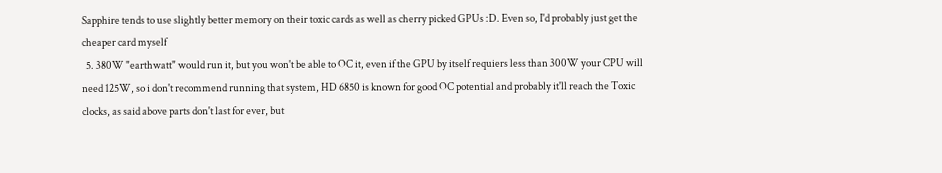Sapphire tends to use slightly better memory on their toxic cards as well as cherry picked GPUs :D. Even so, I'd probably just get the cheaper card myself
  5. 380W "earthwatt" would run it, but you won't be able to OC it, even if the GPU by itself requiers less than 300W your CPU will need 125W, so i don't recommend running that system, HD 6850 is known for good OC potential and probably it'll reach the Toxic clocks, as said above parts don't last for ever, but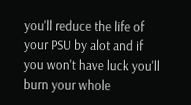you'll reduce the life of your PSU by alot and if you won't have luck you'll burn your whole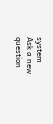system
Ask a new question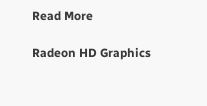Read More

Radeon HD Graphics